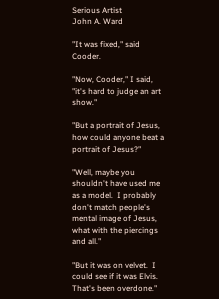Serious Artist
John A. Ward

"It was fixed," said Cooder.

"Now, Cooder," I said, "it's hard to judge an art show."

"But a portrait of Jesus, how could anyone beat a portrait of Jesus?"

"Well, maybe you shouldn't have used me as a model.  I probably don't match people's mental image of Jesus, what with the piercings and all."

"But it was on velvet.  I could see if it was Elvis.  That's been overdone."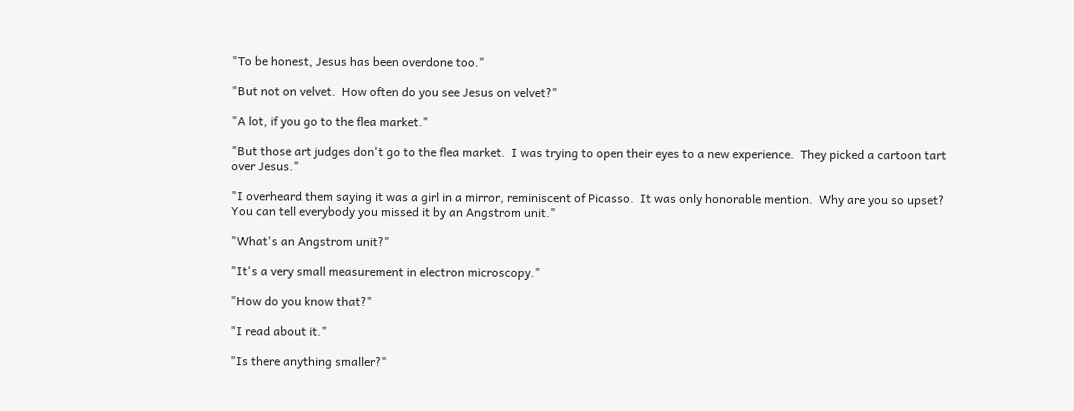"To be honest, Jesus has been overdone too."

"But not on velvet.  How often do you see Jesus on velvet?"

"A lot, if you go to the flea market."

"But those art judges don't go to the flea market.  I was trying to open their eyes to a new experience.  They picked a cartoon tart over Jesus."

"I overheard them saying it was a girl in a mirror, reminiscent of Picasso.  It was only honorable mention.  Why are you so upset?  You can tell everybody you missed it by an Angstrom unit."

"What's an Angstrom unit?"

"It's a very small measurement in electron microscopy."

"How do you know that?"

"I read about it."

"Is there anything smaller?"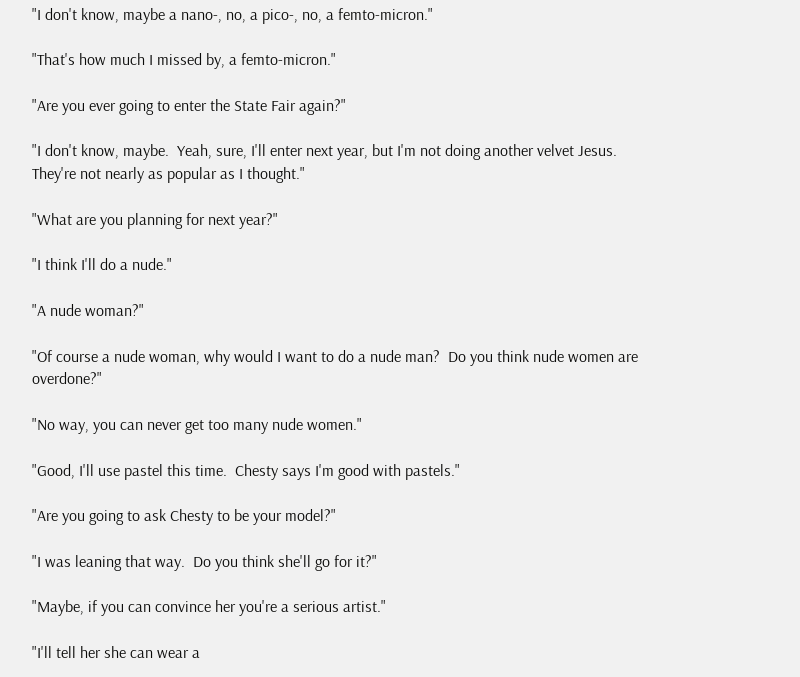"I don't know, maybe a nano-, no, a pico-, no, a femto-micron."

"That's how much I missed by, a femto-micron."

"Are you ever going to enter the State Fair again?"

"I don't know, maybe.  Yeah, sure, I'll enter next year, but I'm not doing another velvet Jesus.  They're not nearly as popular as I thought."

"What are you planning for next year?"

"I think I'll do a nude."

"A nude woman?"

"Of course a nude woman, why would I want to do a nude man?  Do you think nude women are overdone?"

"No way, you can never get too many nude women."

"Good, I'll use pastel this time.  Chesty says I'm good with pastels."

"Are you going to ask Chesty to be your model?"

"I was leaning that way.  Do you think she'll go for it?"

"Maybe, if you can convince her you're a serious artist."

"I'll tell her she can wear a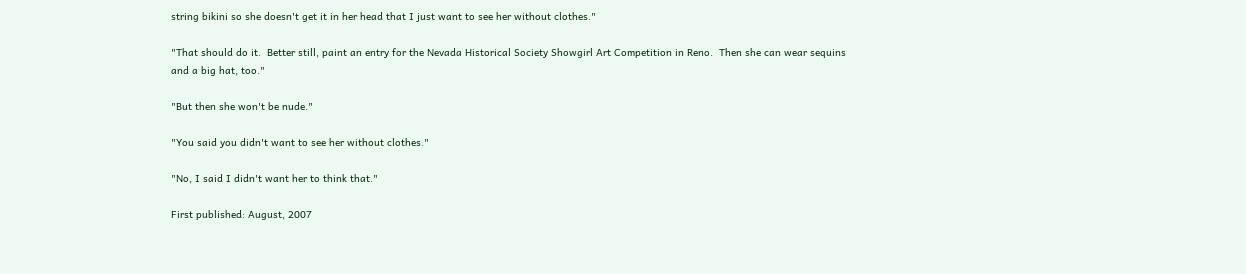string bikini so she doesn't get it in her head that I just want to see her without clothes."

"That should do it.  Better still, paint an entry for the Nevada Historical Society Showgirl Art Competition in Reno.  Then she can wear sequins and a big hat, too."

"But then she won't be nude."

"You said you didn't want to see her without clothes."

"No, I said I didn't want her to think that."

First published: August, 2007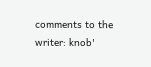comments to the writer: knob'